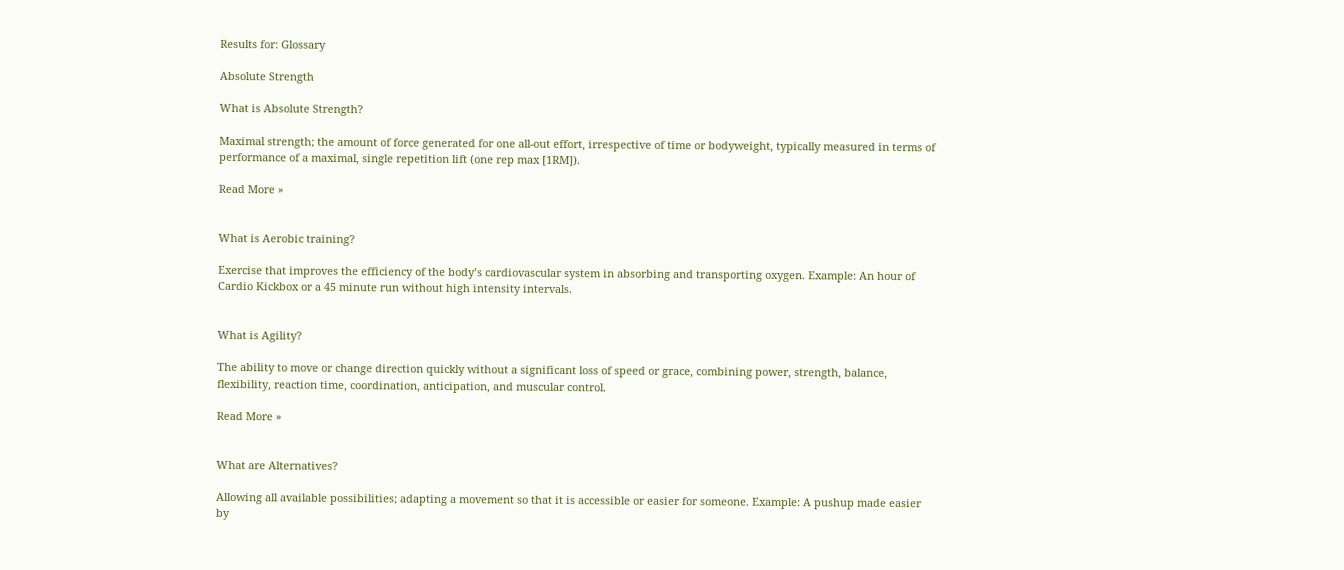Results for: Glossary

Absolute Strength

What is Absolute Strength?

Maximal strength; the amount of force generated for one all-out effort, irrespective of time or bodyweight, typically measured in terms of performance of a maximal, single repetition lift (one rep max [1RM]).

Read More »


What is Aerobic training?

Exercise that improves the efficiency of the body’s cardiovascular system in absorbing and transporting oxygen. Example: An hour of Cardio Kickbox or a 45 minute run without high intensity intervals.


What is Agility?

The ability to move or change direction quickly without a significant loss of speed or grace, combining power, strength, balance, flexibility, reaction time, coordination, anticipation, and muscular control.

Read More »


What are Alternatives?

Allowing all available possibilities; adapting a movement so that it is accessible or easier for someone. Example: A pushup made easier by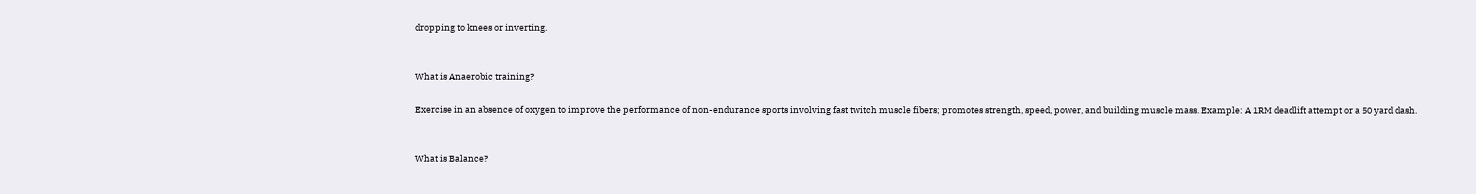dropping to knees or inverting.


What is Anaerobic training?

Exercise in an absence of oxygen to improve the performance of non-endurance sports involving fast twitch muscle fibers; promotes strength, speed, power, and building muscle mass. Example: A 1RM deadlift attempt or a 50 yard dash.


What is Balance?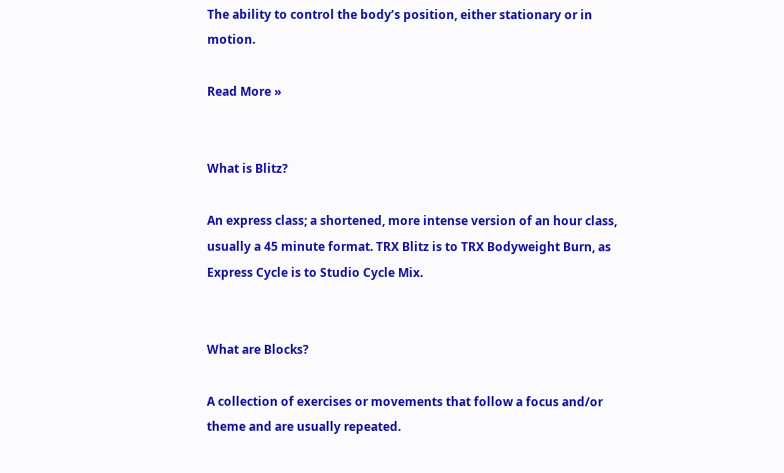The ability to control the body’s position, either stationary or in motion.

Read More »


What is Blitz?

An express class; a shortened, more intense version of an hour class, usually a 45 minute format. TRX Blitz is to TRX Bodyweight Burn, as Express Cycle is to Studio Cycle Mix.


What are Blocks?

A collection of exercises or movements that follow a focus and/or theme and are usually repeated.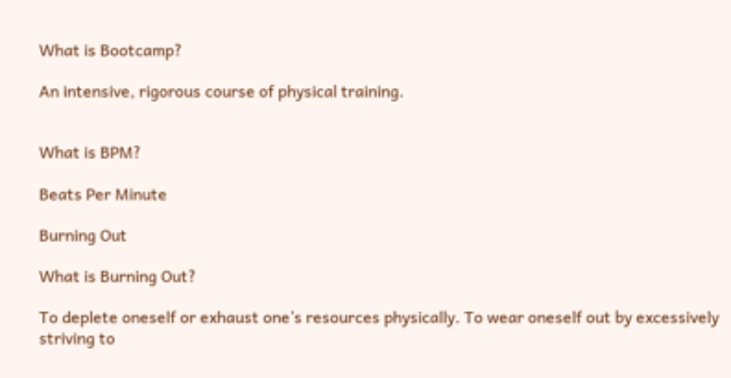What is Bootcamp?

An intensive, rigorous course of physical training.


What is BPM?

Beats Per Minute

Burning Out

What is Burning Out?

To deplete oneself or exhaust one’s resources physically. To wear oneself out by excessively striving to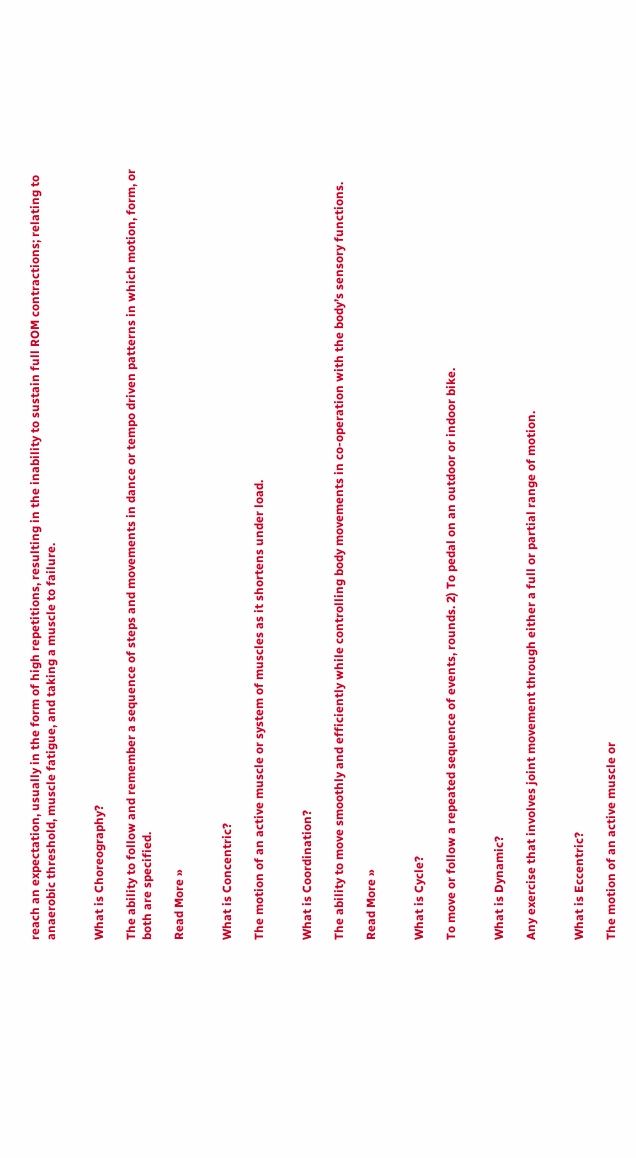reach an expectation, usually in the form of high repetitions, resulting in the inability to sustain full ROM contractions; relating to anaerobic threshold, muscle fatigue, and taking a muscle to failure.


What is Choreography?

The ability to follow and remember a sequence of steps and movements in dance or tempo driven patterns in which motion, form, or both are specified.

Read More »


What is Concentric?

The motion of an active muscle or system of muscles as it shortens under load.


What is Coordination?

The ability to move smoothly and efficiently while controlling body movements in co-operation with the body’s sensory functions.

Read More »


What is Cycle?

To move or follow a repeated sequence of events, rounds. 2) To pedal on an outdoor or indoor bike.


What is Dynamic?

Any exercise that involves joint movement through either a full or partial range of motion.


What is Eccentric?

The motion of an active muscle or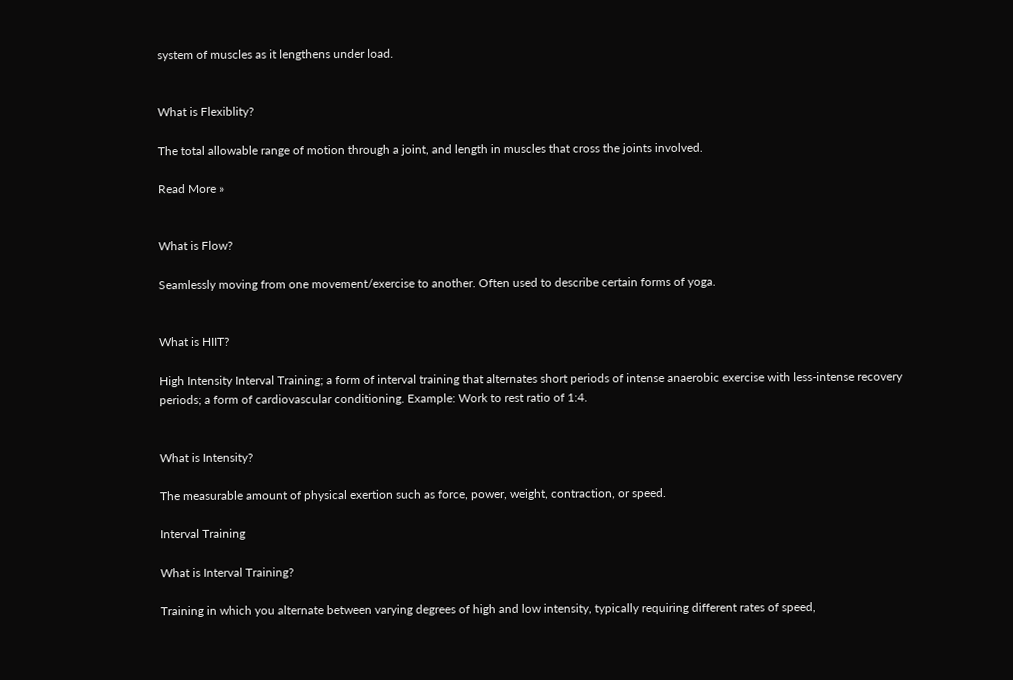system of muscles as it lengthens under load.


What is Flexiblity?

The total allowable range of motion through a joint, and length in muscles that cross the joints involved.

Read More »


What is Flow?

Seamlessly moving from one movement/exercise to another. Often used to describe certain forms of yoga.


What is HIIT?

High Intensity Interval Training; a form of interval training that alternates short periods of intense anaerobic exercise with less-intense recovery periods; a form of cardiovascular conditioning. Example: Work to rest ratio of 1:4.


What is Intensity?

The measurable amount of physical exertion such as force, power, weight, contraction, or speed.

Interval Training

What is Interval Training?

Training in which you alternate between varying degrees of high and low intensity, typically requiring different rates of speed,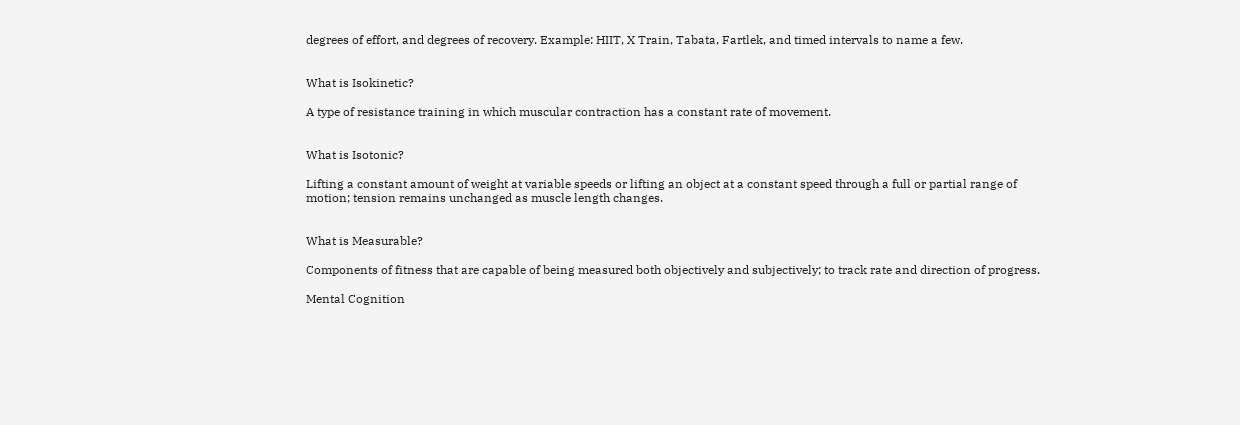degrees of effort, and degrees of recovery. Example: HIIT, X Train, Tabata, Fartlek, and timed intervals to name a few.


What is Isokinetic?

A type of resistance training in which muscular contraction has a constant rate of movement.


What is Isotonic?

Lifting a constant amount of weight at variable speeds or lifting an object at a constant speed through a full or partial range of motion; tension remains unchanged as muscle length changes.


What is Measurable?

Components of fitness that are capable of being measured both objectively and subjectively; to track rate and direction of progress.

Mental Cognition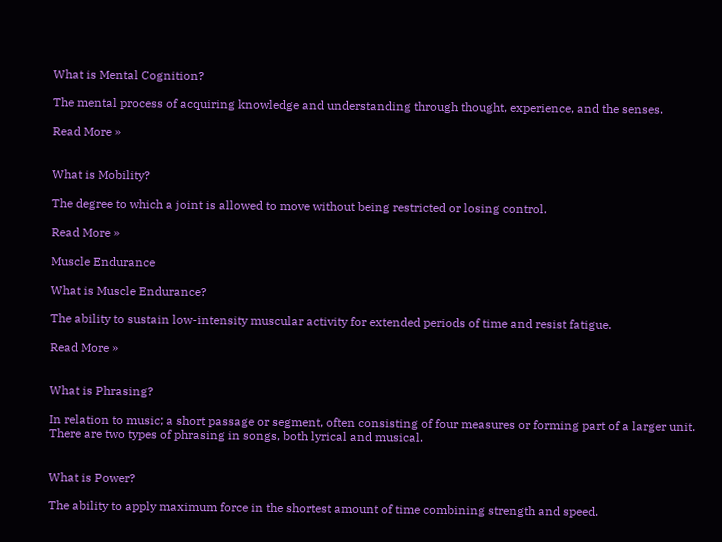What is Mental Cognition?

The mental process of acquiring knowledge and understanding through thought, experience, and the senses.

Read More »


What is Mobility?

The degree to which a joint is allowed to move without being restricted or losing control.

Read More »

Muscle Endurance

What is Muscle Endurance?

The ability to sustain low-intensity muscular activity for extended periods of time and resist fatigue.

Read More »


What is Phrasing?

In relation to music; a short passage or segment, often consisting of four measures or forming part of a larger unit. There are two types of phrasing in songs, both lyrical and musical.


What is Power?

The ability to apply maximum force in the shortest amount of time combining strength and speed.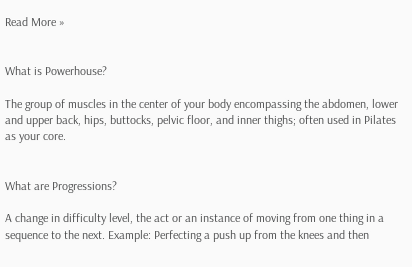Read More »


What is Powerhouse?

The group of muscles in the center of your body encompassing the abdomen, lower and upper back, hips, buttocks, pelvic floor, and inner thighs; often used in Pilates as your core.


What are Progressions?

A change in difficulty level, the act or an instance of moving from one thing in a sequence to the next. Example: Perfecting a push up from the knees and then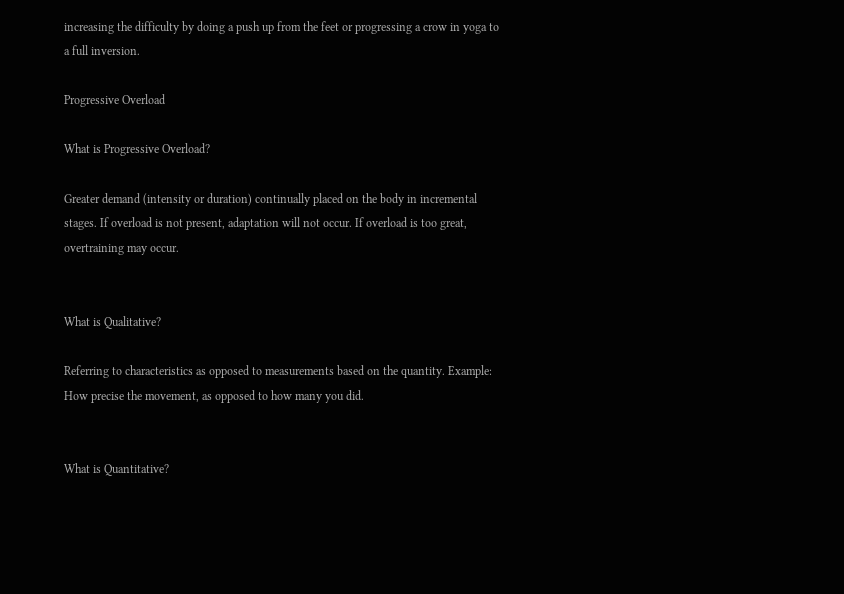increasing the difficulty by doing a push up from the feet or progressing a crow in yoga to a full inversion.

Progressive Overload

What is Progressive Overload?

Greater demand (intensity or duration) continually placed on the body in incremental stages. If overload is not present, adaptation will not occur. If overload is too great, overtraining may occur.


What is Qualitative?

Referring to characteristics as opposed to measurements based on the quantity. Example: How precise the movement, as opposed to how many you did.


What is Quantitative?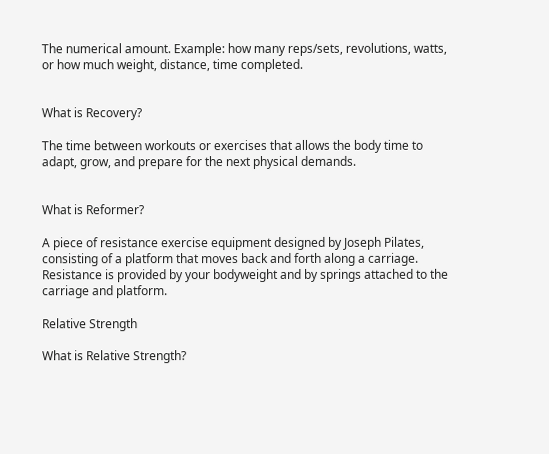The numerical amount. Example: how many reps/sets, revolutions, watts, or how much weight, distance, time completed.


What is Recovery?

The time between workouts or exercises that allows the body time to adapt, grow, and prepare for the next physical demands.


What is Reformer?

A piece of resistance exercise equipment designed by Joseph Pilates, consisting of a platform that moves back and forth along a carriage. Resistance is provided by your bodyweight and by springs attached to the carriage and platform.

Relative Strength

What is Relative Strength?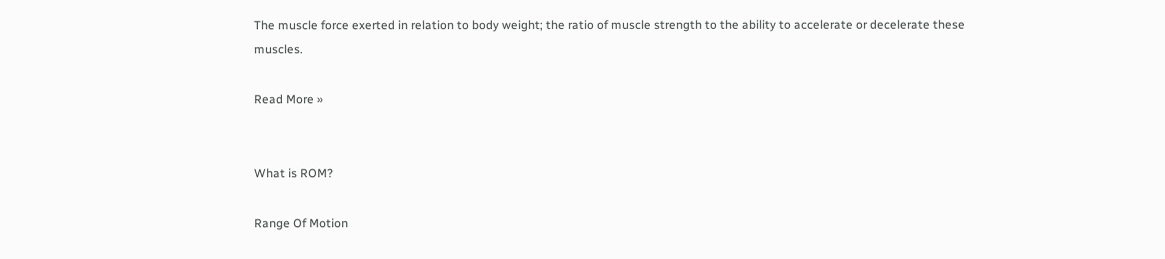The muscle force exerted in relation to body weight; the ratio of muscle strength to the ability to accelerate or decelerate these muscles.

Read More »


What is ROM?

Range Of Motion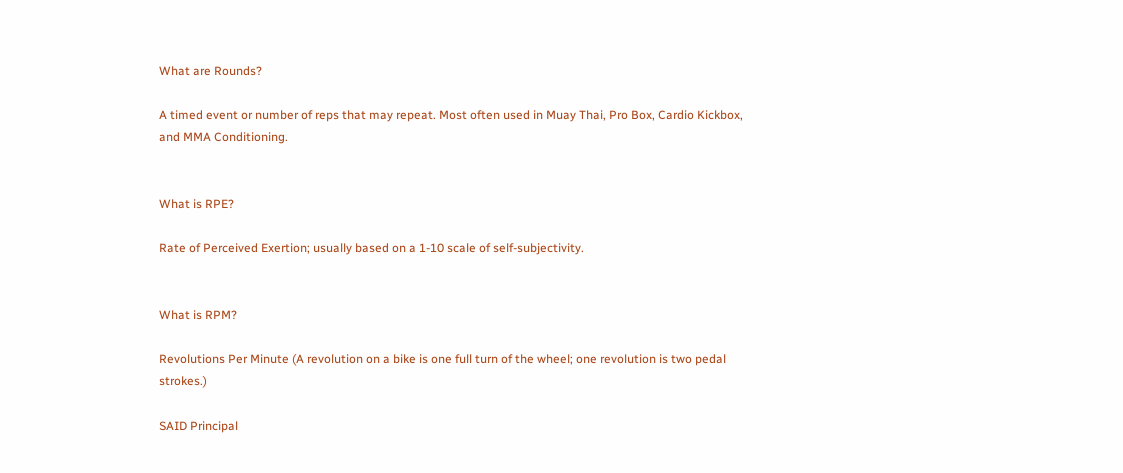What are Rounds?

A timed event or number of reps that may repeat. Most often used in Muay Thai, Pro Box, Cardio Kickbox, and MMA Conditioning.


What is RPE?

Rate of Perceived Exertion; usually based on a 1-10 scale of self-subjectivity.


What is RPM?

Revolutions Per Minute (A revolution on a bike is one full turn of the wheel; one revolution is two pedal strokes.)

SAID Principal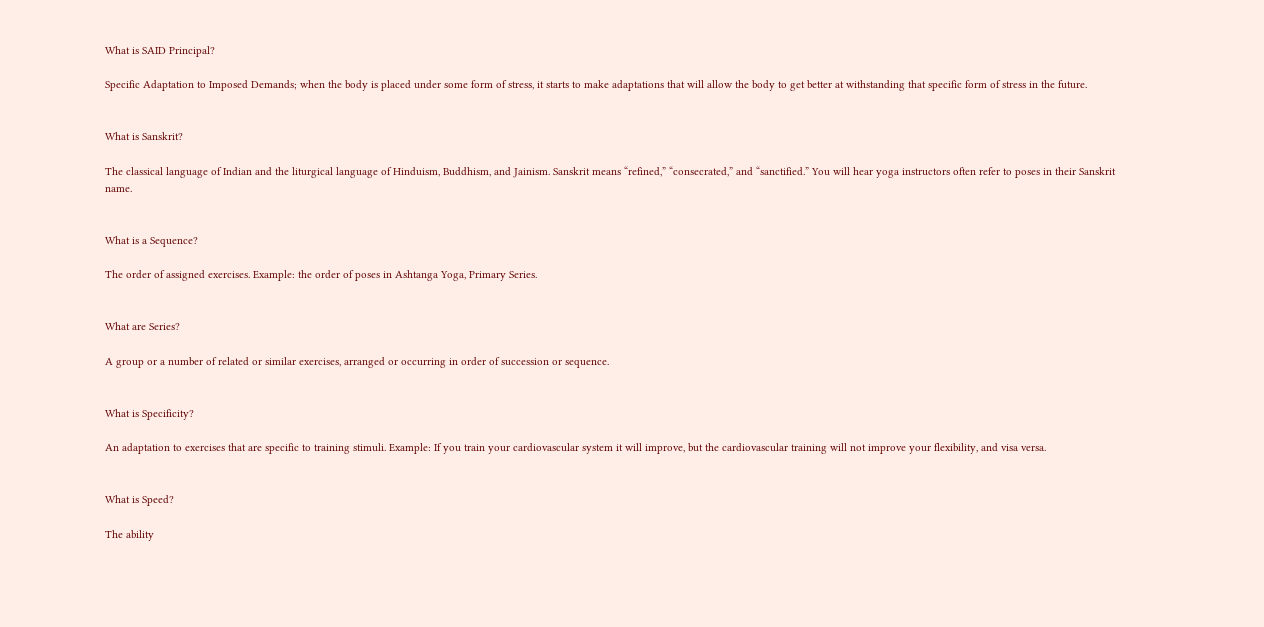What is SAID Principal?

Specific Adaptation to Imposed Demands; when the body is placed under some form of stress, it starts to make adaptations that will allow the body to get better at withstanding that specific form of stress in the future.


What is Sanskrit?

The classical language of Indian and the liturgical language of Hinduism, Buddhism, and Jainism. Sanskrit means “refined,” “consecrated,” and “sanctified.” You will hear yoga instructors often refer to poses in their Sanskrit name.


What is a Sequence?

The order of assigned exercises. Example: the order of poses in Ashtanga Yoga, Primary Series.


What are Series?

A group or a number of related or similar exercises, arranged or occurring in order of succession or sequence.


What is Specificity?

An adaptation to exercises that are specific to training stimuli. Example: If you train your cardiovascular system it will improve, but the cardiovascular training will not improve your flexibility, and visa versa.


What is Speed?

The ability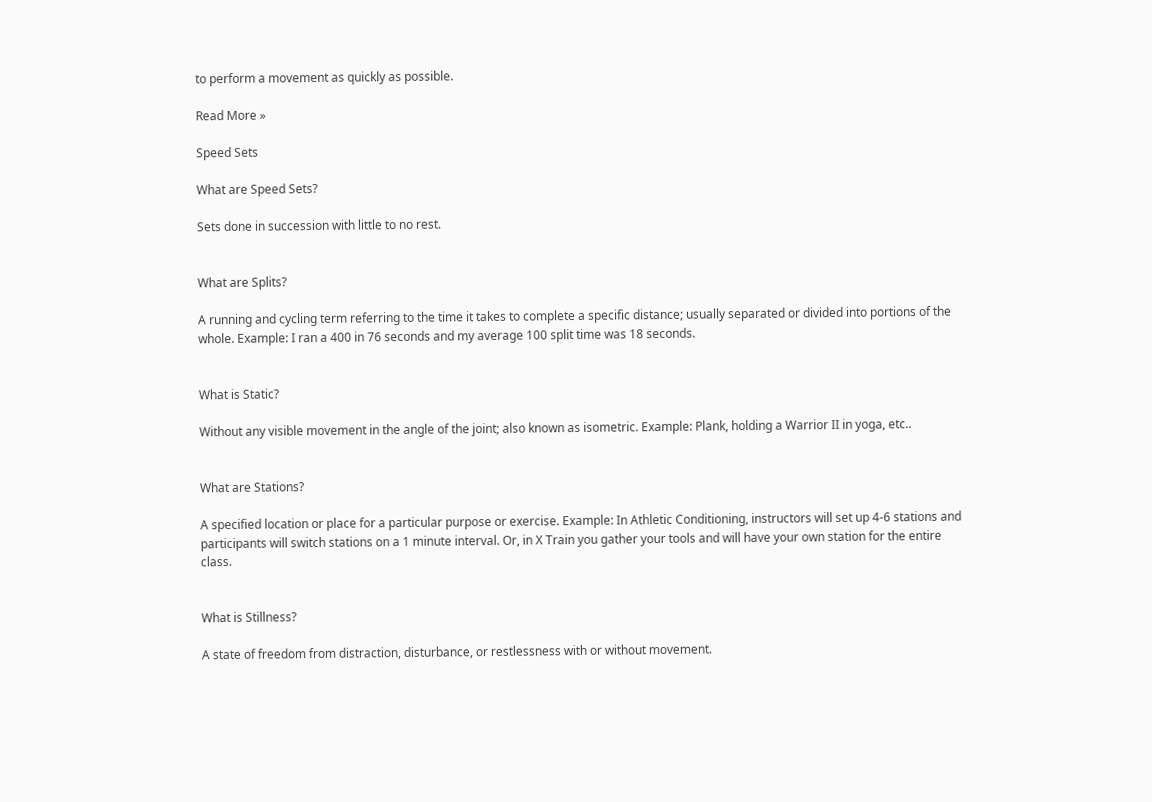to perform a movement as quickly as possible.

Read More »

Speed Sets

What are Speed Sets?

Sets done in succession with little to no rest.


What are Splits?

A running and cycling term referring to the time it takes to complete a specific distance; usually separated or divided into portions of the whole. Example: I ran a 400 in 76 seconds and my average 100 split time was 18 seconds.


What is Static?

Without any visible movement in the angle of the joint; also known as isometric. Example: Plank, holding a Warrior II in yoga, etc..


What are Stations?

A specified location or place for a particular purpose or exercise. Example: In Athletic Conditioning, instructors will set up 4-6 stations and participants will switch stations on a 1 minute interval. Or, in X Train you gather your tools and will have your own station for the entire class.


What is Stillness?

A state of freedom from distraction, disturbance, or restlessness with or without movement.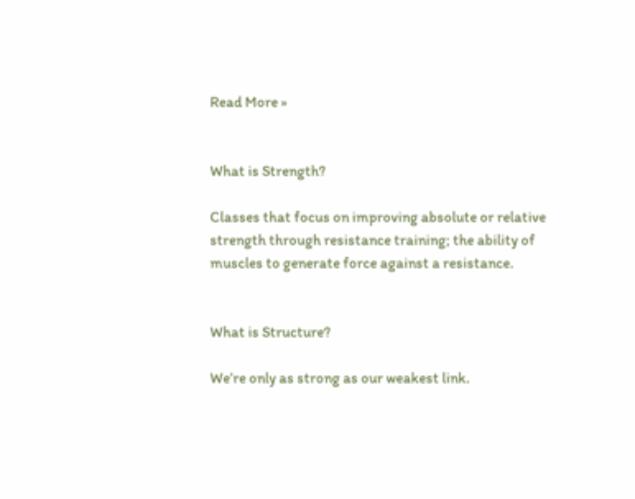Read More »


What is Strength?

Classes that focus on improving absolute or relative strength through resistance training; the ability of muscles to generate force against a resistance.


What is Structure?

We’re only as strong as our weakest link.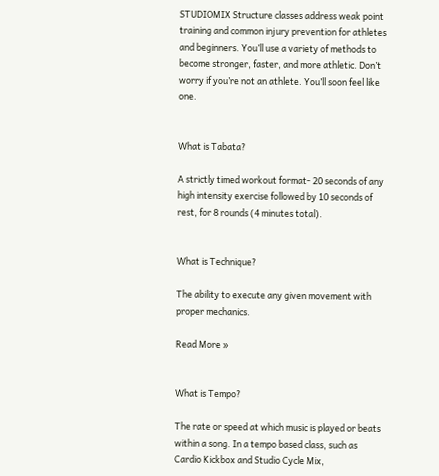STUDIOMIX Structure classes address weak point training and common injury prevention for athletes and beginners. You’ll use a variety of methods to become stronger, faster, and more athletic. Don’t worry if you’re not an athlete. You’ll soon feel like one.


What is Tabata?

A strictly timed workout format- 20 seconds of any high intensity exercise followed by 10 seconds of rest, for 8 rounds (4 minutes total).


What is Technique?

The ability to execute any given movement with proper mechanics.

Read More »


What is Tempo?

The rate or speed at which music is played or beats within a song. In a tempo based class, such as Cardio Kickbox and Studio Cycle Mix,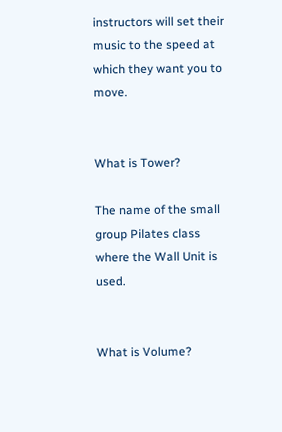instructors will set their music to the speed at which they want you to move.


What is Tower?

The name of the small group Pilates class where the Wall Unit is used.


What is Volume?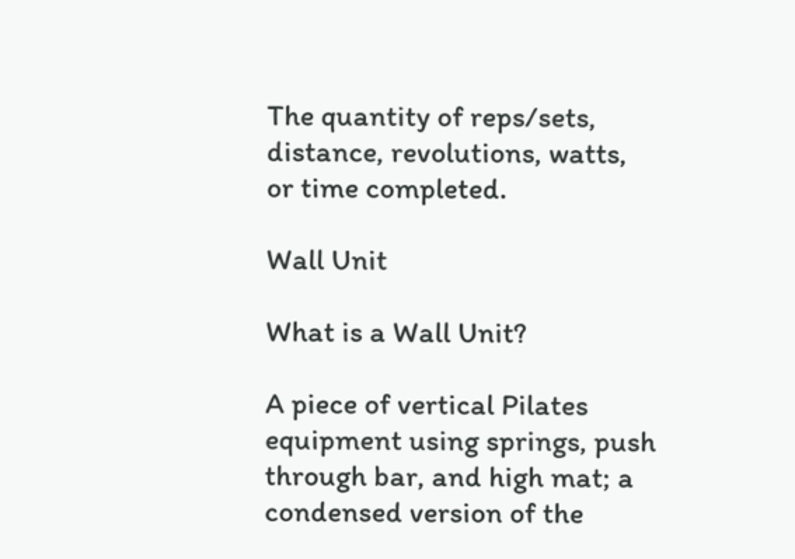The quantity of reps/sets, distance, revolutions, watts, or time completed.

Wall Unit

What is a Wall Unit?

A piece of vertical Pilates equipment using springs, push through bar, and high mat; a condensed version of the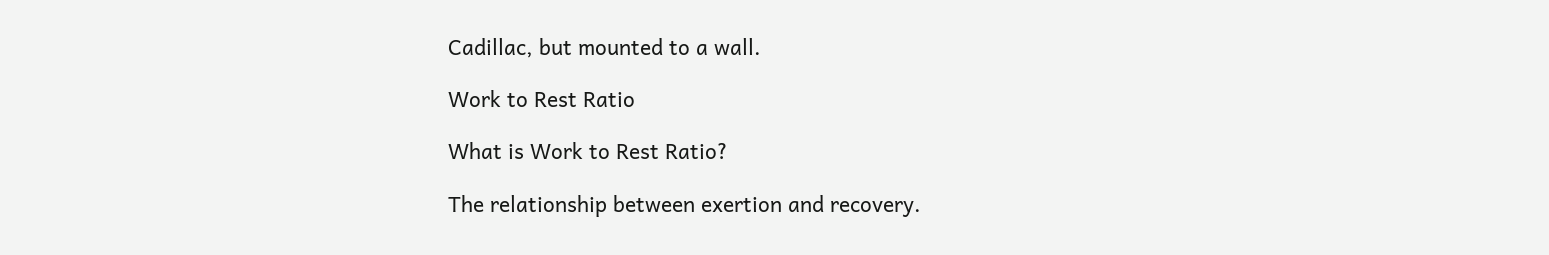Cadillac, but mounted to a wall.

Work to Rest Ratio

What is Work to Rest Ratio?

The relationship between exertion and recovery.